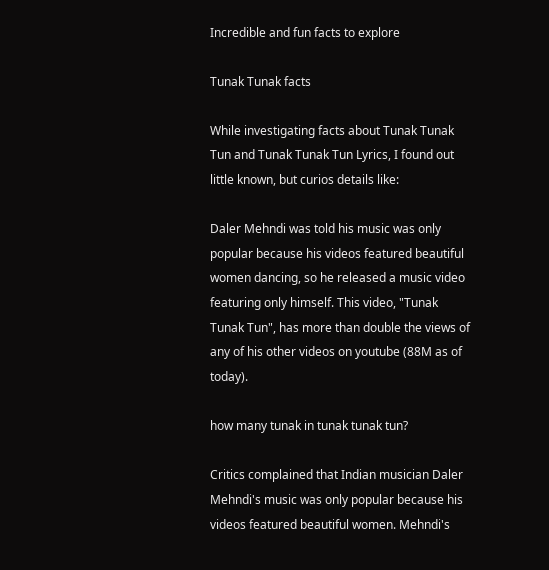Incredible and fun facts to explore

Tunak Tunak facts

While investigating facts about Tunak Tunak Tun and Tunak Tunak Tun Lyrics, I found out little known, but curios details like:

Daler Mehndi was told his music was only popular because his videos featured beautiful women dancing, so he released a music video featuring only himself. This video, "Tunak Tunak Tun", has more than double the views of any of his other videos on youtube (88M as of today).

how many tunak in tunak tunak tun?

Critics complained that Indian musician Daler Mehndi's music was only popular because his videos featured beautiful women. Mehndi's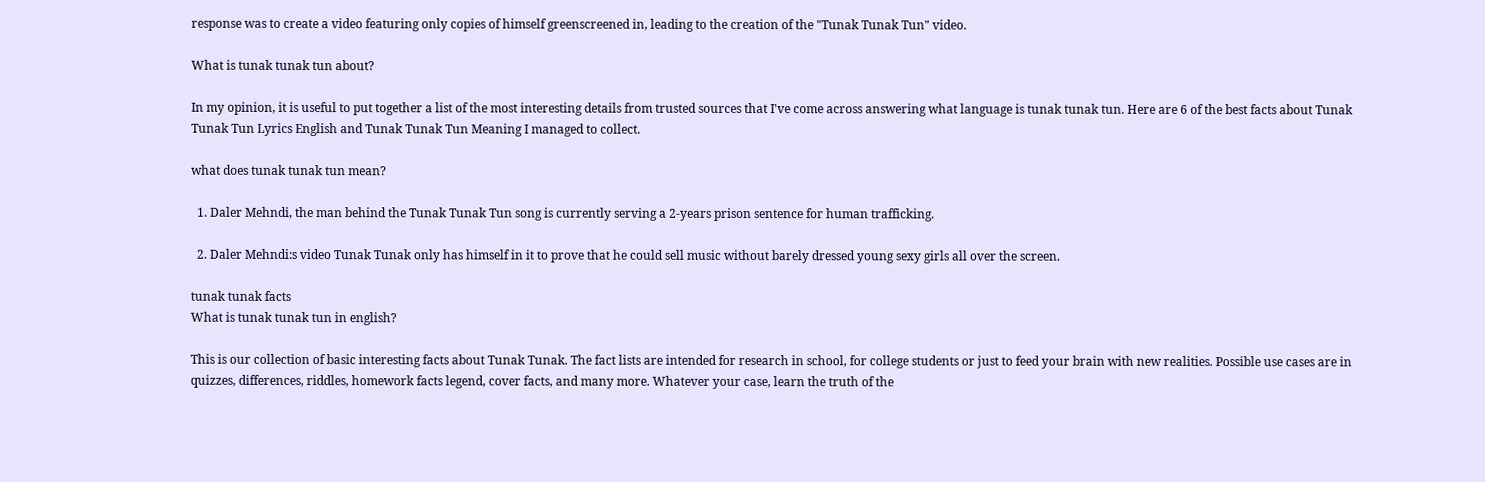response was to create a video featuring only copies of himself greenscreened in, leading to the creation of the "Tunak Tunak Tun" video.

What is tunak tunak tun about?

In my opinion, it is useful to put together a list of the most interesting details from trusted sources that I've come across answering what language is tunak tunak tun. Here are 6 of the best facts about Tunak Tunak Tun Lyrics English and Tunak Tunak Tun Meaning I managed to collect.

what does tunak tunak tun mean?

  1. Daler Mehndi, the man behind the Tunak Tunak Tun song is currently serving a 2-years prison sentence for human trafficking.

  2. Daler Mehndi:s video Tunak Tunak only has himself in it to prove that he could sell music without barely dressed young sexy girls all over the screen.

tunak tunak facts
What is tunak tunak tun in english?

This is our collection of basic interesting facts about Tunak Tunak. The fact lists are intended for research in school, for college students or just to feed your brain with new realities. Possible use cases are in quizzes, differences, riddles, homework facts legend, cover facts, and many more. Whatever your case, learn the truth of the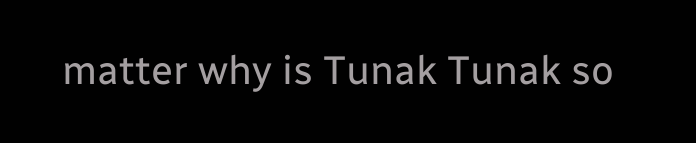matter why is Tunak Tunak so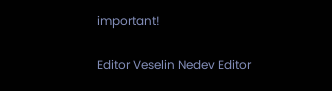important!

Editor Veselin Nedev Editor